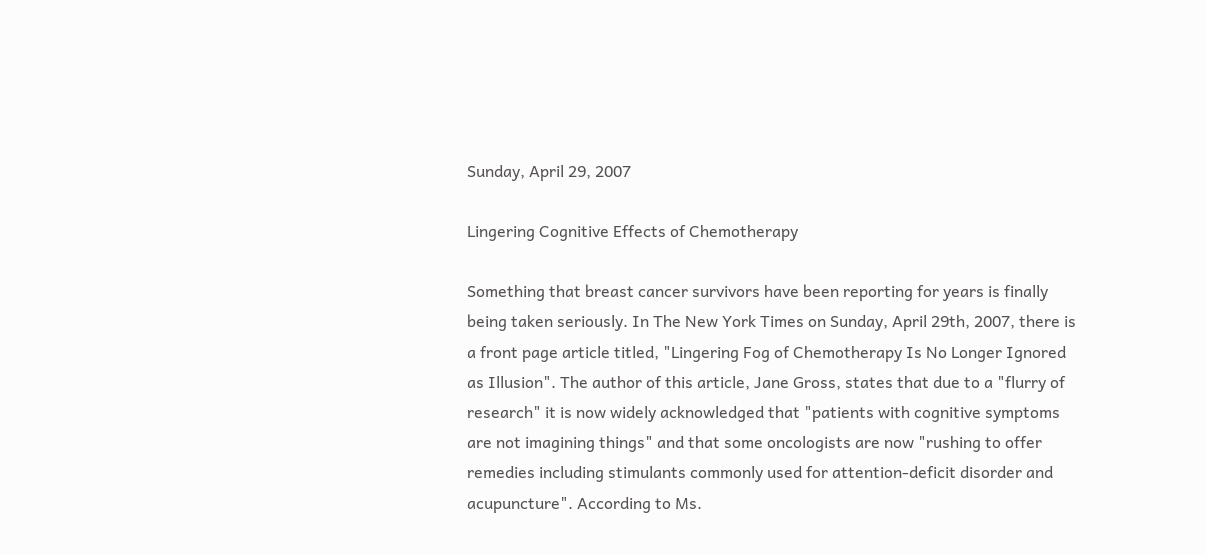Sunday, April 29, 2007

Lingering Cognitive Effects of Chemotherapy

Something that breast cancer survivors have been reporting for years is finally being taken seriously. In The New York Times on Sunday, April 29th, 2007, there is a front page article titled, "Lingering Fog of Chemotherapy Is No Longer Ignored as Illusion". The author of this article, Jane Gross, states that due to a "flurry of research" it is now widely acknowledged that "patients with cognitive symptoms are not imagining things" and that some oncologists are now "rushing to offer remedies including stimulants commonly used for attention-deficit disorder and acupuncture". According to Ms.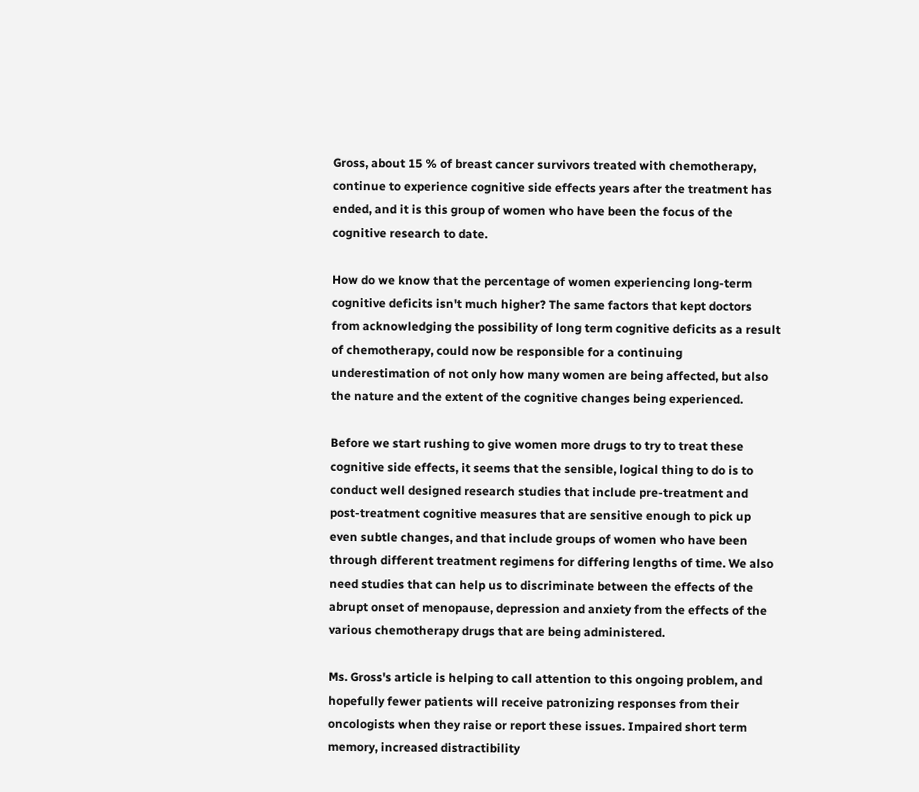Gross, about 15 % of breast cancer survivors treated with chemotherapy, continue to experience cognitive side effects years after the treatment has ended, and it is this group of women who have been the focus of the cognitive research to date.

How do we know that the percentage of women experiencing long-term cognitive deficits isn't much higher? The same factors that kept doctors from acknowledging the possibility of long term cognitive deficits as a result of chemotherapy, could now be responsible for a continuing underestimation of not only how many women are being affected, but also the nature and the extent of the cognitive changes being experienced.

Before we start rushing to give women more drugs to try to treat these cognitive side effects, it seems that the sensible, logical thing to do is to conduct well designed research studies that include pre-treatment and post-treatment cognitive measures that are sensitive enough to pick up even subtle changes, and that include groups of women who have been through different treatment regimens for differing lengths of time. We also need studies that can help us to discriminate between the effects of the abrupt onset of menopause, depression and anxiety from the effects of the various chemotherapy drugs that are being administered.

Ms. Gross's article is helping to call attention to this ongoing problem, and hopefully fewer patients will receive patronizing responses from their oncologists when they raise or report these issues. Impaired short term memory, increased distractibility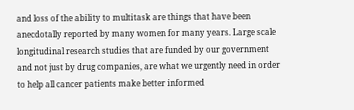and loss of the ability to multitask are things that have been anecdotally reported by many women for many years. Large scale longitudinal research studies that are funded by our government and not just by drug companies, are what we urgently need in order to help all cancer patients make better informed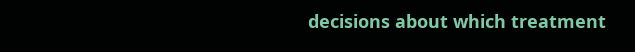decisions about which treatment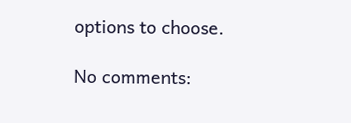options to choose.

No comments: